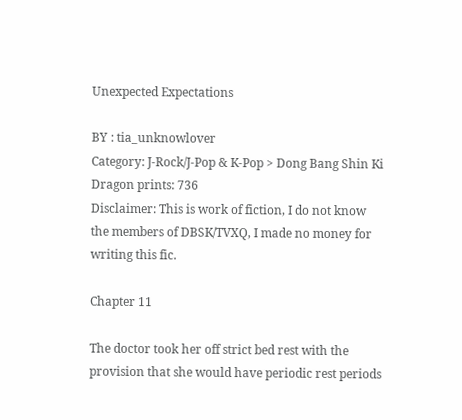Unexpected Expectations

BY : tia_unknowlover
Category: J-Rock/J-Pop & K-Pop > Dong Bang Shin Ki
Dragon prints: 736
Disclaimer: This is work of fiction, I do not know the members of DBSK/TVXQ, I made no money for writing this fic.

Chapter 11

The doctor took her off strict bed rest with the provision that she would have periodic rest periods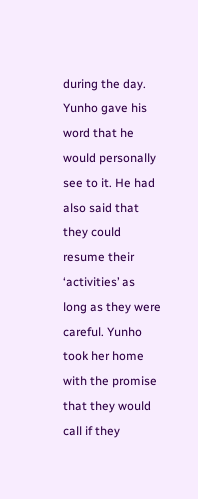during the day. Yunho gave his word that he would personally see to it. He had also said that they could resume their ‘activities’ as long as they were careful. Yunho took her home with the promise that they would call if they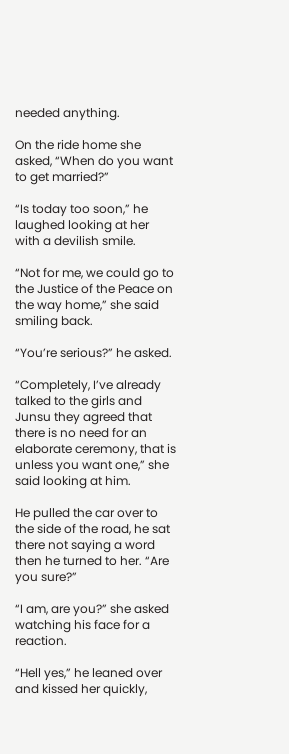needed anything.

On the ride home she asked, “When do you want to get married?”

“Is today too soon,” he laughed looking at her with a devilish smile.

“Not for me, we could go to the Justice of the Peace on the way home,” she said smiling back.

“You’re serious?” he asked.

“Completely, I’ve already talked to the girls and Junsu they agreed that there is no need for an elaborate ceremony, that is unless you want one,” she said looking at him.

He pulled the car over to the side of the road, he sat there not saying a word then he turned to her. “Are you sure?”

“I am, are you?” she asked watching his face for a reaction.

“Hell yes,” he leaned over and kissed her quickly,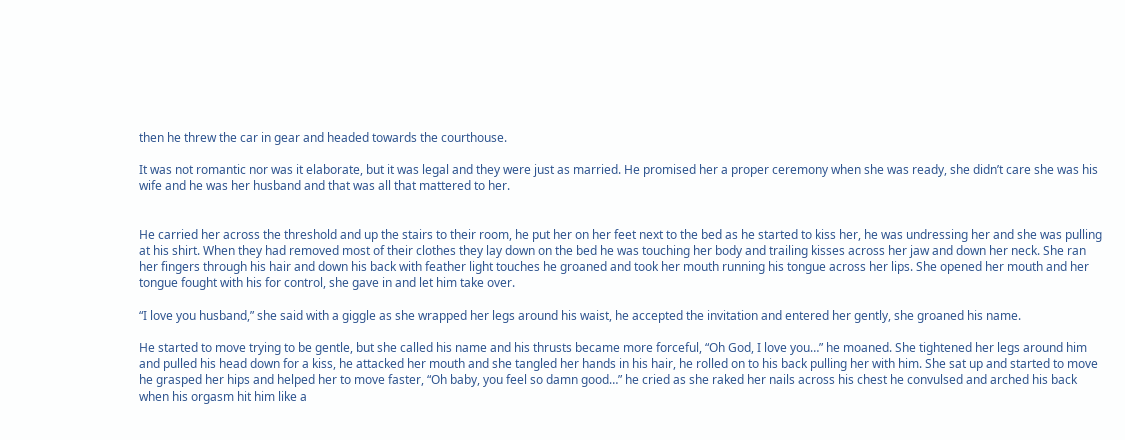then he threw the car in gear and headed towards the courthouse.

It was not romantic nor was it elaborate, but it was legal and they were just as married. He promised her a proper ceremony when she was ready, she didn’t care she was his wife and he was her husband and that was all that mattered to her.


He carried her across the threshold and up the stairs to their room, he put her on her feet next to the bed as he started to kiss her, he was undressing her and she was pulling at his shirt. When they had removed most of their clothes they lay down on the bed he was touching her body and trailing kisses across her jaw and down her neck. She ran her fingers through his hair and down his back with feather light touches he groaned and took her mouth running his tongue across her lips. She opened her mouth and her tongue fought with his for control, she gave in and let him take over.

“I love you husband,” she said with a giggle as she wrapped her legs around his waist, he accepted the invitation and entered her gently, she groaned his name.

He started to move trying to be gentle, but she called his name and his thrusts became more forceful, “Oh God, I love you…” he moaned. She tightened her legs around him and pulled his head down for a kiss, he attacked her mouth and she tangled her hands in his hair, he rolled on to his back pulling her with him. She sat up and started to move he grasped her hips and helped her to move faster, “Oh baby, you feel so damn good…” he cried as she raked her nails across his chest he convulsed and arched his back when his orgasm hit him like a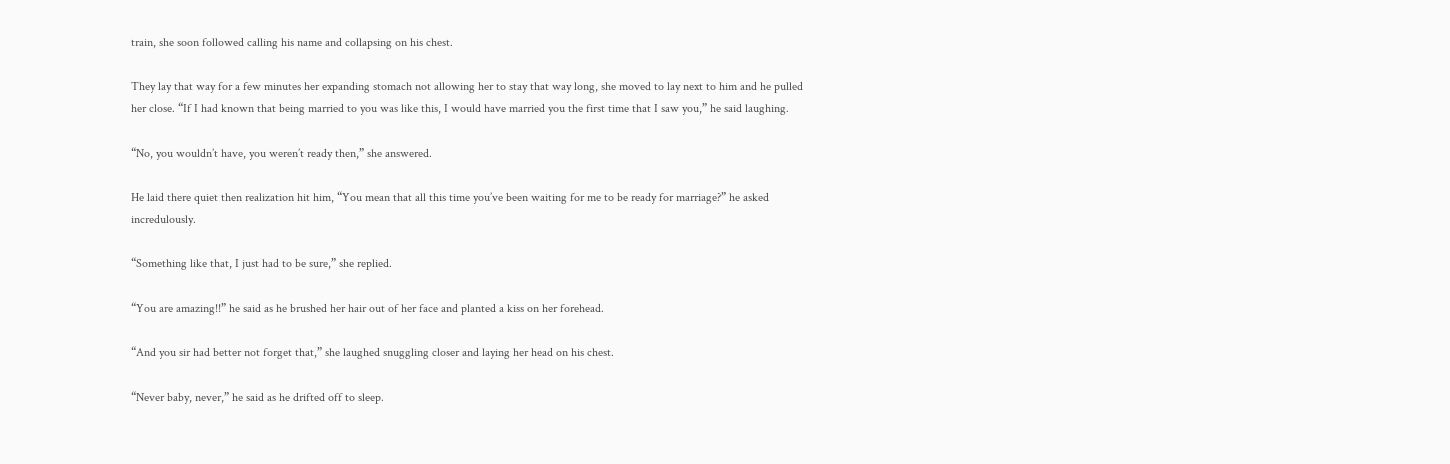train, she soon followed calling his name and collapsing on his chest.

They lay that way for a few minutes her expanding stomach not allowing her to stay that way long, she moved to lay next to him and he pulled her close. “If I had known that being married to you was like this, I would have married you the first time that I saw you,” he said laughing.

“No, you wouldn’t have, you weren’t ready then,” she answered.

He laid there quiet then realization hit him, “You mean that all this time you’ve been waiting for me to be ready for marriage?” he asked incredulously.

“Something like that, I just had to be sure,” she replied.

“You are amazing!!” he said as he brushed her hair out of her face and planted a kiss on her forehead.

“And you sir had better not forget that,” she laughed snuggling closer and laying her head on his chest.

“Never baby, never,” he said as he drifted off to sleep.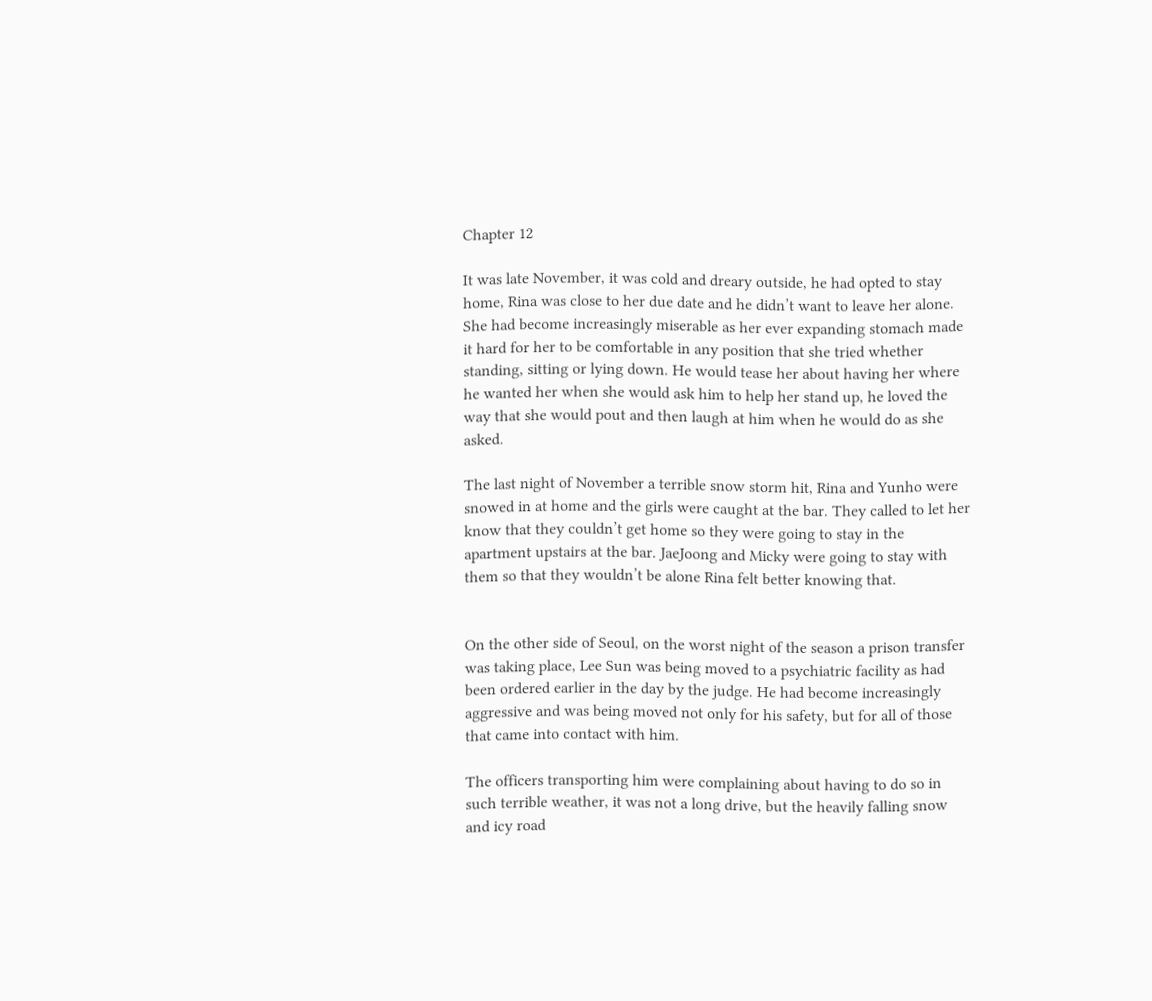Chapter 12

It was late November, it was cold and dreary outside, he had opted to stay home, Rina was close to her due date and he didn’t want to leave her alone. She had become increasingly miserable as her ever expanding stomach made it hard for her to be comfortable in any position that she tried whether standing, sitting or lying down. He would tease her about having her where he wanted her when she would ask him to help her stand up, he loved the way that she would pout and then laugh at him when he would do as she asked.

The last night of November a terrible snow storm hit, Rina and Yunho were snowed in at home and the girls were caught at the bar. They called to let her know that they couldn’t get home so they were going to stay in the apartment upstairs at the bar. JaeJoong and Micky were going to stay with them so that they wouldn’t be alone Rina felt better knowing that.


On the other side of Seoul, on the worst night of the season a prison transfer was taking place, Lee Sun was being moved to a psychiatric facility as had been ordered earlier in the day by the judge. He had become increasingly aggressive and was being moved not only for his safety, but for all of those that came into contact with him.

The officers transporting him were complaining about having to do so in such terrible weather, it was not a long drive, but the heavily falling snow and icy road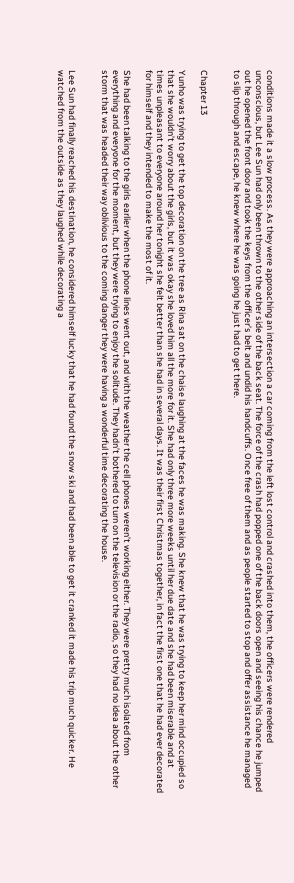conditions made it a slow process. As they were approaching an intersection a car coming from the left lost control and crashed into them, the officers were rendered unconscious, but Lee Sun had only been thrown to the other side of the back seat. The force of the crash had popped one of the back doors open and seeing his chance he jumped out he opened the front door and took the keys from the officer’s belt and undid his handcuffs. Once free of them and as people started to stop and offer assistance he managed to slip through and escape, he knew where he was going he just had to get there.


Chapter 13

Yunho was trying to get the top decoration on the tree as Rina sat on the chaise laughing at the faces he was making. She knew that he was trying to keep her mind occupied so that she wouldn’t worry about the girls, but it was okay she loved him all the more for it. She had only three more weeks until her due date and she had been miserable and at times unpleasant to everyone around her tonight she felt better than she had in several days. It was their first Christmas together, in fact the first one that he had ever decorated for himself and they intended to make the most of it.

She had been talking to the girls earlier when the phone lines went out, and with the weather the cell phones weren’t working either. They were pretty much isolated from everything and everyone for the moment, but they were trying to enjoy the solitude. They hadn’t bothered to turn on the television or the radio, so they had no idea about the other storm that was headed their way oblivious to the coming danger they were having a wonderful time decorating the house.


Lee Sun had finally reached his destination, he considered himself lucky that he had found the snow ski and had been able to get it cranked it made his trip much quicker. He watched from the outside as they laughed while decorating a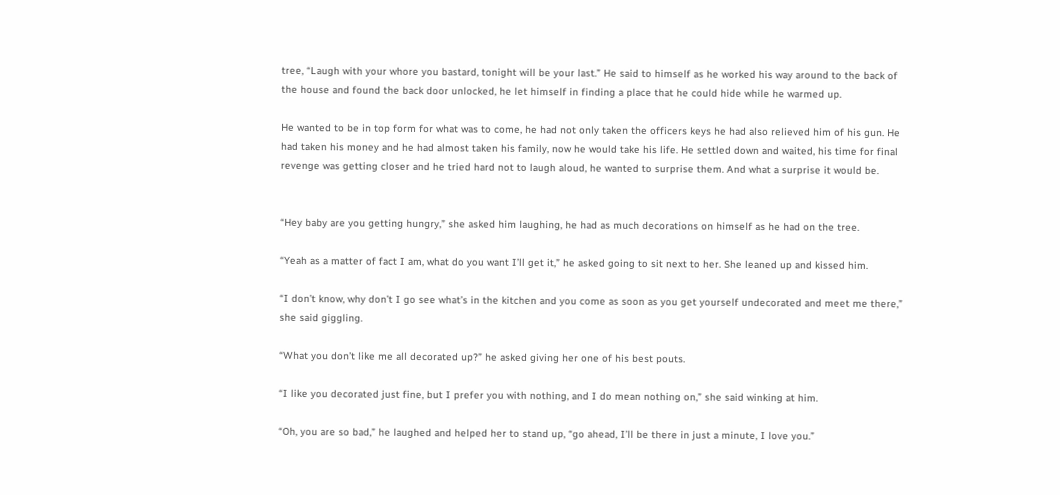tree, “Laugh with your whore you bastard, tonight will be your last.” He said to himself as he worked his way around to the back of the house and found the back door unlocked, he let himself in finding a place that he could hide while he warmed up.

He wanted to be in top form for what was to come, he had not only taken the officers keys he had also relieved him of his gun. He had taken his money and he had almost taken his family, now he would take his life. He settled down and waited, his time for final revenge was getting closer and he tried hard not to laugh aloud, he wanted to surprise them. And what a surprise it would be.


“Hey baby are you getting hungry,” she asked him laughing, he had as much decorations on himself as he had on the tree.

“Yeah as a matter of fact I am, what do you want I’ll get it,” he asked going to sit next to her. She leaned up and kissed him.

“I don’t know, why don’t I go see what’s in the kitchen and you come as soon as you get yourself undecorated and meet me there,” she said giggling.

“What you don’t like me all decorated up?” he asked giving her one of his best pouts.

“I like you decorated just fine, but I prefer you with nothing, and I do mean nothing on,” she said winking at him.

“Oh, you are so bad,” he laughed and helped her to stand up, “go ahead, I’ll be there in just a minute, I love you.”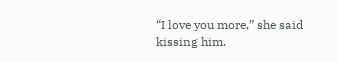“I love you more,” she said kissing him.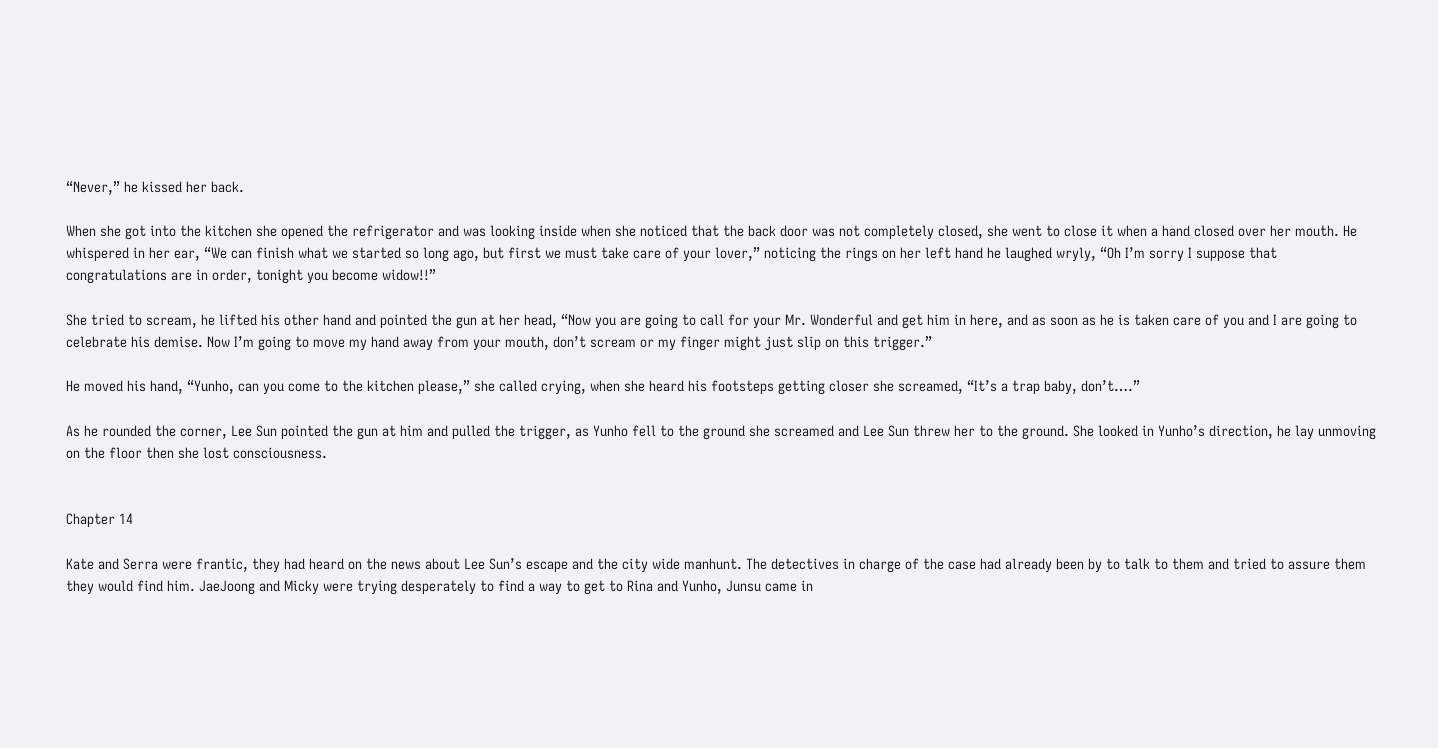“Never,” he kissed her back.

When she got into the kitchen she opened the refrigerator and was looking inside when she noticed that the back door was not completely closed, she went to close it when a hand closed over her mouth. He whispered in her ear, “We can finish what we started so long ago, but first we must take care of your lover,” noticing the rings on her left hand he laughed wryly, “Oh I’m sorry I suppose that congratulations are in order, tonight you become widow!!”

She tried to scream, he lifted his other hand and pointed the gun at her head, “Now you are going to call for your Mr. Wonderful and get him in here, and as soon as he is taken care of you and I are going to celebrate his demise. Now I’m going to move my hand away from your mouth, don’t scream or my finger might just slip on this trigger.”

He moved his hand, “Yunho, can you come to the kitchen please,” she called crying, when she heard his footsteps getting closer she screamed, “It’s a trap baby, don’t….”

As he rounded the corner, Lee Sun pointed the gun at him and pulled the trigger, as Yunho fell to the ground she screamed and Lee Sun threw her to the ground. She looked in Yunho’s direction, he lay unmoving on the floor then she lost consciousness.


Chapter 14

Kate and Serra were frantic, they had heard on the news about Lee Sun’s escape and the city wide manhunt. The detectives in charge of the case had already been by to talk to them and tried to assure them they would find him. JaeJoong and Micky were trying desperately to find a way to get to Rina and Yunho, Junsu came in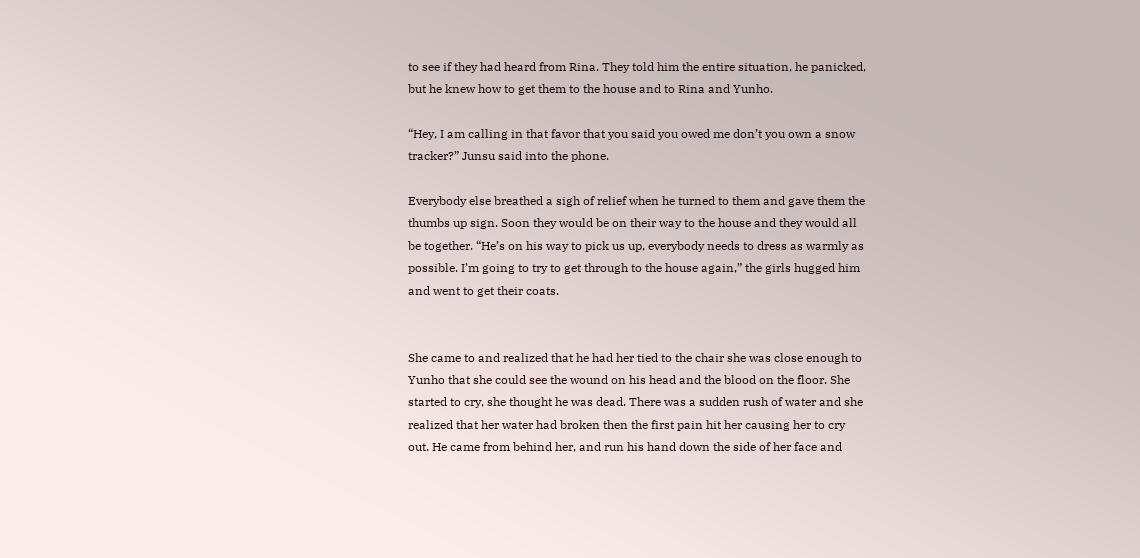to see if they had heard from Rina. They told him the entire situation, he panicked, but he knew how to get them to the house and to Rina and Yunho.

“Hey, I am calling in that favor that you said you owed me don’t you own a snow tracker?” Junsu said into the phone.

Everybody else breathed a sigh of relief when he turned to them and gave them the thumbs up sign. Soon they would be on their way to the house and they would all be together. “He’s on his way to pick us up, everybody needs to dress as warmly as possible. I’m going to try to get through to the house again,” the girls hugged him and went to get their coats.


She came to and realized that he had her tied to the chair she was close enough to Yunho that she could see the wound on his head and the blood on the floor. She started to cry, she thought he was dead. There was a sudden rush of water and she realized that her water had broken then the first pain hit her causing her to cry out. He came from behind her, and run his hand down the side of her face and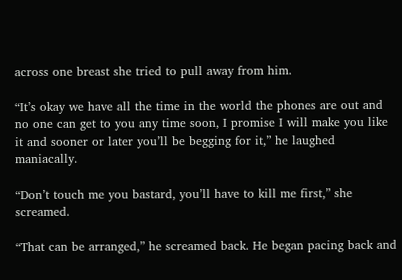across one breast she tried to pull away from him.

“It’s okay we have all the time in the world the phones are out and no one can get to you any time soon, I promise I will make you like it and sooner or later you’ll be begging for it,” he laughed maniacally.

“Don’t touch me you bastard, you’ll have to kill me first,” she screamed.

“That can be arranged,” he screamed back. He began pacing back and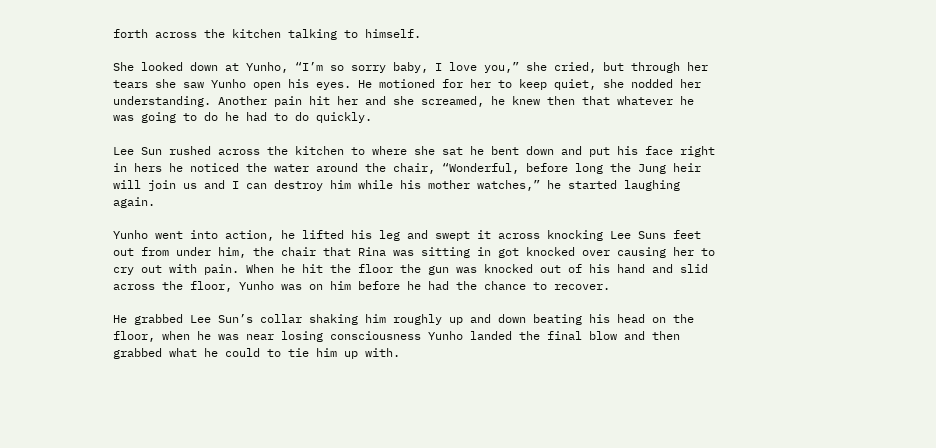forth across the kitchen talking to himself.

She looked down at Yunho, “I’m so sorry baby, I love you,” she cried, but through her tears she saw Yunho open his eyes. He motioned for her to keep quiet, she nodded her understanding. Another pain hit her and she screamed, he knew then that whatever he was going to do he had to do quickly.

Lee Sun rushed across the kitchen to where she sat he bent down and put his face right in hers he noticed the water around the chair, “Wonderful, before long the Jung heir will join us and I can destroy him while his mother watches,” he started laughing again.

Yunho went into action, he lifted his leg and swept it across knocking Lee Suns feet out from under him, the chair that Rina was sitting in got knocked over causing her to cry out with pain. When he hit the floor the gun was knocked out of his hand and slid across the floor, Yunho was on him before he had the chance to recover.

He grabbed Lee Sun’s collar shaking him roughly up and down beating his head on the floor, when he was near losing consciousness Yunho landed the final blow and then grabbed what he could to tie him up with.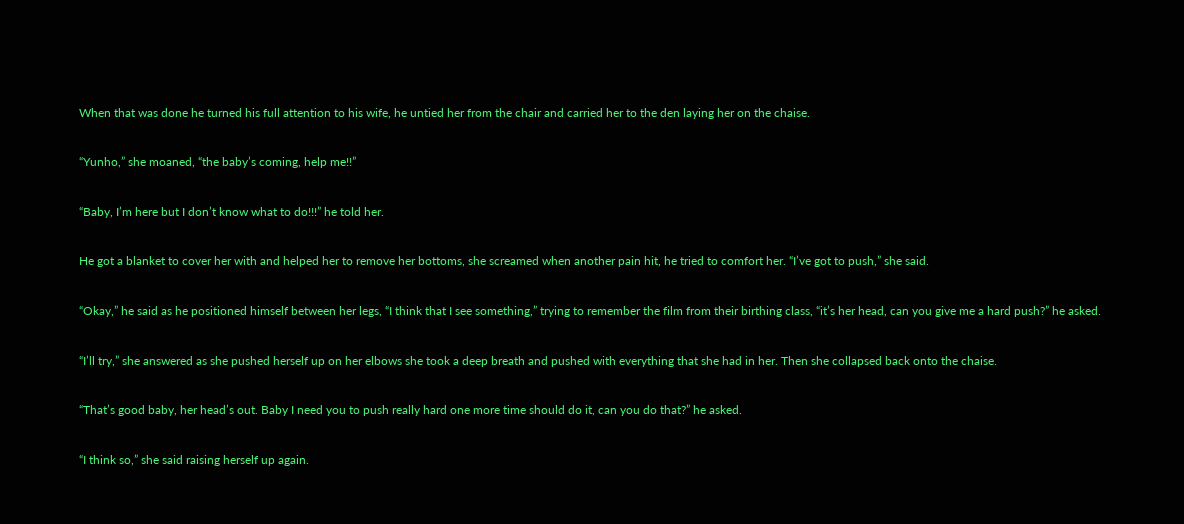When that was done he turned his full attention to his wife, he untied her from the chair and carried her to the den laying her on the chaise.

“Yunho,” she moaned, “the baby’s coming, help me!!”

“Baby, I’m here but I don’t know what to do!!!” he told her.

He got a blanket to cover her with and helped her to remove her bottoms, she screamed when another pain hit, he tried to comfort her. “I’ve got to push,” she said.

“Okay,” he said as he positioned himself between her legs, “I think that I see something,” trying to remember the film from their birthing class, “it’s her head, can you give me a hard push?” he asked.

“I’ll try,” she answered as she pushed herself up on her elbows she took a deep breath and pushed with everything that she had in her. Then she collapsed back onto the chaise.

“That’s good baby, her head’s out. Baby I need you to push really hard one more time should do it, can you do that?” he asked.

“I think so,” she said raising herself up again.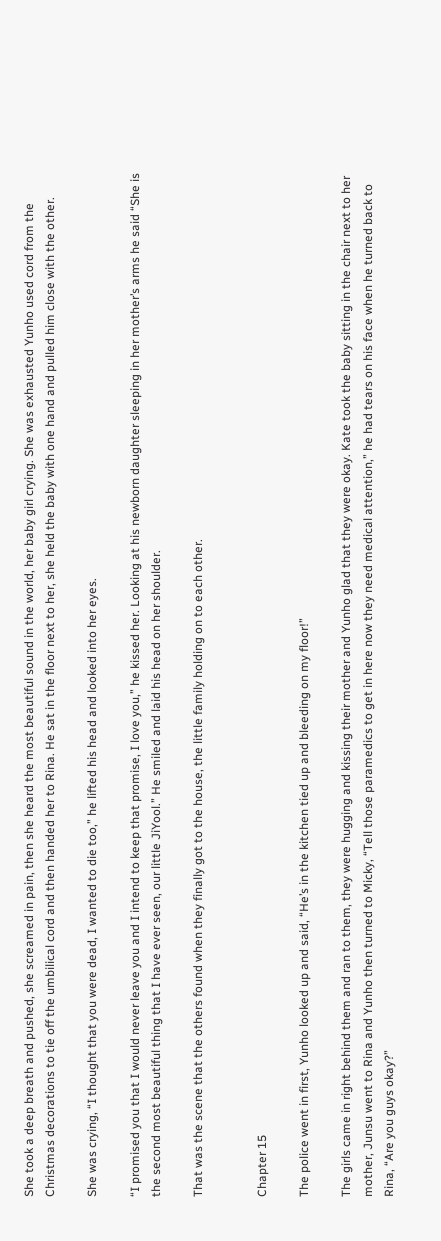She took a deep breath and pushed, she screamed in pain, then she heard the most beautiful sound in the world, her baby girl crying. She was exhausted Yunho used cord from the Christmas decorations to tie off the umbilical cord and then handed her to Rina. He sat in the floor next to her, she held the baby with one hand and pulled him close with the other.

She was crying, “I thought that you were dead, I wanted to die too,” he lifted his head and looked into her eyes.

“I promised you that I would never leave you and I intend to keep that promise, I love you,” he kissed her. Looking at his newborn daughter sleeping in her mother’s arms he said “She is the second most beautiful thing that I have ever seen, our little JiYool.” He smiled and laid his head on her shoulder.

That was the scene that the others found when they finally got to the house, the little family holding on to each other.


Chapter 15

The police went in first, Yunho looked up and said, “He’s in the kitchen tied up and bleeding on my floor!”

The girls came in right behind them and ran to them, they were hugging and kissing their mother and Yunho glad that they were okay. Kate took the baby sitting in the chair next to her mother, Junsu went to Rina and Yunho then turned to Micky, “Tell those paramedics to get in here now they need medical attention,” he had tears on his face when he turned back to Rina, “Are you guys okay?”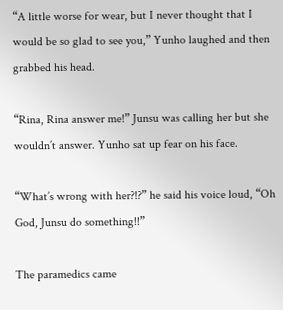“A little worse for wear, but I never thought that I would be so glad to see you,” Yunho laughed and then grabbed his head.

“Rina, Rina answer me!” Junsu was calling her but she wouldn’t answer. Yunho sat up fear on his face.

“What’s wrong with her?!?” he said his voice loud, “Oh God, Junsu do something!!”

The paramedics came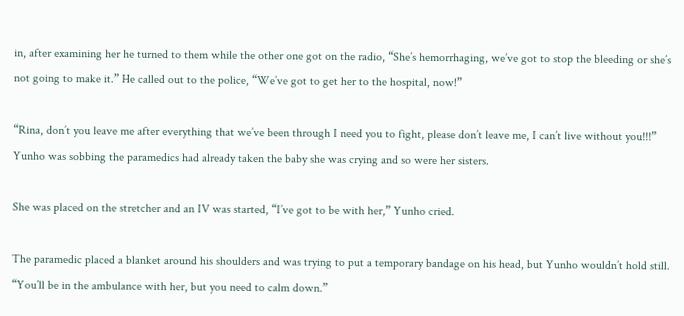in, after examining her he turned to them while the other one got on the radio, “She’s hemorrhaging, we’ve got to stop the bleeding or she’s not going to make it.” He called out to the police, “We’ve got to get her to the hospital, now!”

“Rina, don’t you leave me after everything that we’ve been through I need you to fight, please don’t leave me, I can’t live without you!!!” Yunho was sobbing the paramedics had already taken the baby she was crying and so were her sisters.

She was placed on the stretcher and an IV was started, “I’ve got to be with her,” Yunho cried.

The paramedic placed a blanket around his shoulders and was trying to put a temporary bandage on his head, but Yunho wouldn’t hold still. “You’ll be in the ambulance with her, but you need to calm down.”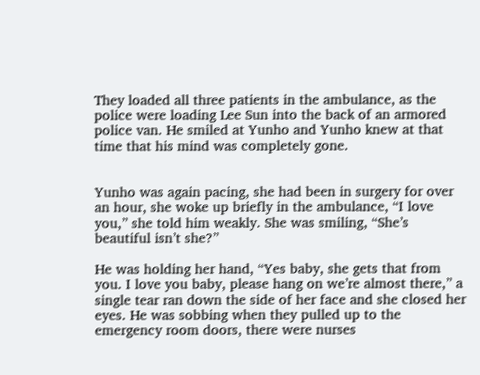They loaded all three patients in the ambulance, as the police were loading Lee Sun into the back of an armored police van. He smiled at Yunho and Yunho knew at that time that his mind was completely gone.


Yunho was again pacing, she had been in surgery for over an hour, she woke up briefly in the ambulance, “I love you,” she told him weakly. She was smiling, “She’s beautiful isn’t she?”

He was holding her hand, “Yes baby, she gets that from you. I love you baby, please hang on we’re almost there,” a single tear ran down the side of her face and she closed her eyes. He was sobbing when they pulled up to the emergency room doors, there were nurses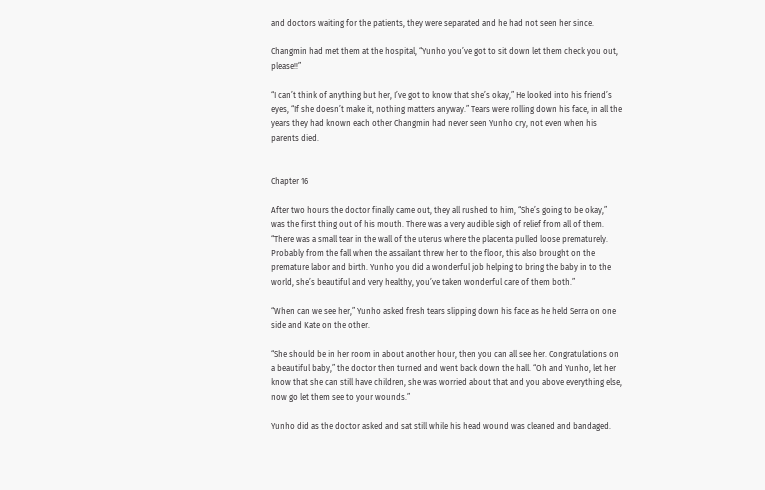and doctors waiting for the patients, they were separated and he had not seen her since.

Changmin had met them at the hospital, “Yunho you’ve got to sit down let them check you out, please!!”

“I can’t think of anything but her, I’ve got to know that she’s okay,” He looked into his friend’s eyes, “If she doesn’t make it, nothing matters anyway.” Tears were rolling down his face, in all the years they had known each other Changmin had never seen Yunho cry, not even when his parents died.


Chapter 16

After two hours the doctor finally came out, they all rushed to him, “She’s going to be okay,” was the first thing out of his mouth. There was a very audible sigh of relief from all of them. “There was a small tear in the wall of the uterus where the placenta pulled loose prematurely. Probably from the fall when the assailant threw her to the floor, this also brought on the premature labor and birth. Yunho you did a wonderful job helping to bring the baby in to the world, she’s beautiful and very healthy, you’ve taken wonderful care of them both.”

“When can we see her,” Yunho asked fresh tears slipping down his face as he held Serra on one side and Kate on the other.

“She should be in her room in about another hour, then you can all see her. Congratulations on a beautiful baby,” the doctor then turned and went back down the hall. “Oh and Yunho, let her know that she can still have children, she was worried about that and you above everything else, now go let them see to your wounds.”

Yunho did as the doctor asked and sat still while his head wound was cleaned and bandaged.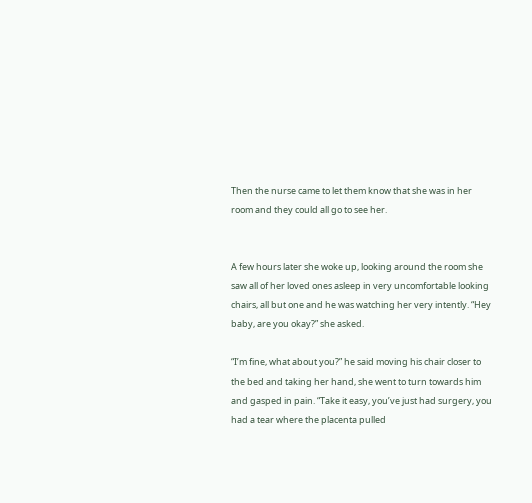Then the nurse came to let them know that she was in her room and they could all go to see her.


A few hours later she woke up, looking around the room she saw all of her loved ones asleep in very uncomfortable looking chairs, all but one and he was watching her very intently. “Hey baby, are you okay?” she asked.

“I’m fine, what about you?” he said moving his chair closer to the bed and taking her hand, she went to turn towards him and gasped in pain. “Take it easy, you’ve just had surgery, you had a tear where the placenta pulled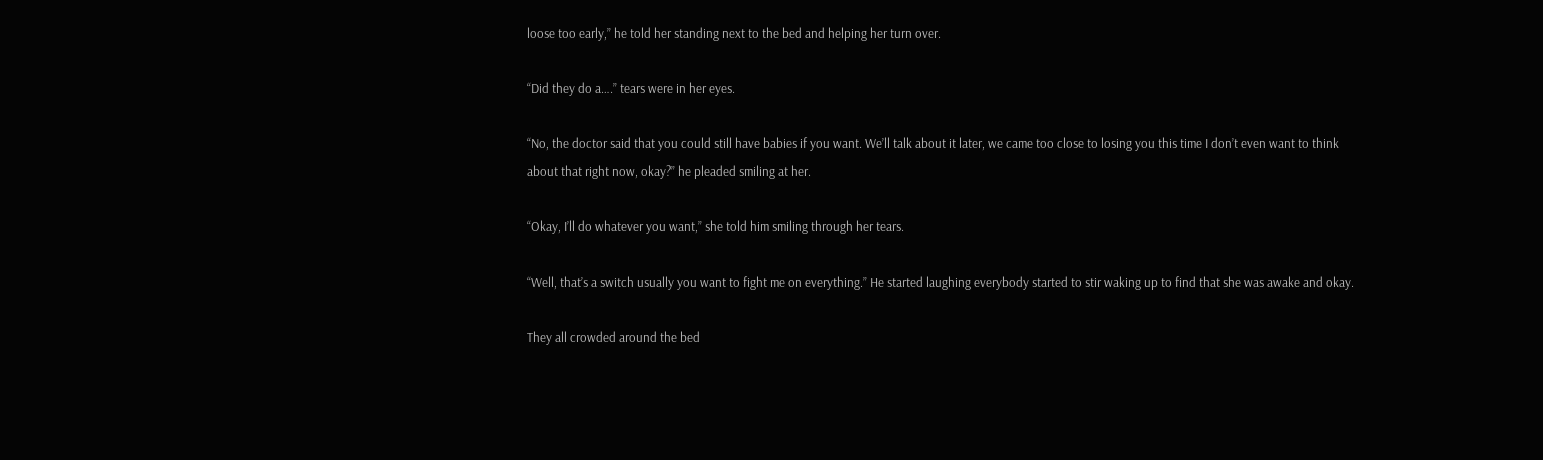loose too early,” he told her standing next to the bed and helping her turn over.

“Did they do a….” tears were in her eyes.

“No, the doctor said that you could still have babies if you want. We’ll talk about it later, we came too close to losing you this time I don’t even want to think about that right now, okay?” he pleaded smiling at her.

“Okay, I’ll do whatever you want,” she told him smiling through her tears.

“Well, that’s a switch usually you want to fight me on everything.” He started laughing everybody started to stir waking up to find that she was awake and okay.

They all crowded around the bed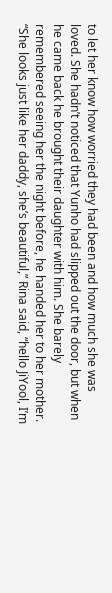to let her know how worried they had been and how much she was loved. She hadn’t noticed that Yunho had slipped out the door, but when he came back he brought their daughter with him. She barely remembered seeing her the night before, he handed her to her mother. “She looks just like her daddy, she’s beautiful,” Rina said, “hello JiYool, I’m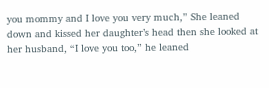you mommy and I love you very much,” She leaned down and kissed her daughter’s head then she looked at her husband, “I love you too,” he leaned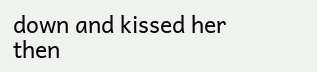down and kissed her then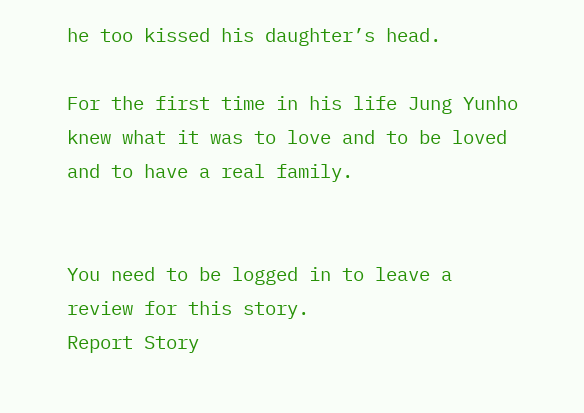he too kissed his daughter’s head.

For the first time in his life Jung Yunho knew what it was to love and to be loved and to have a real family.


You need to be logged in to leave a review for this story.
Report Story